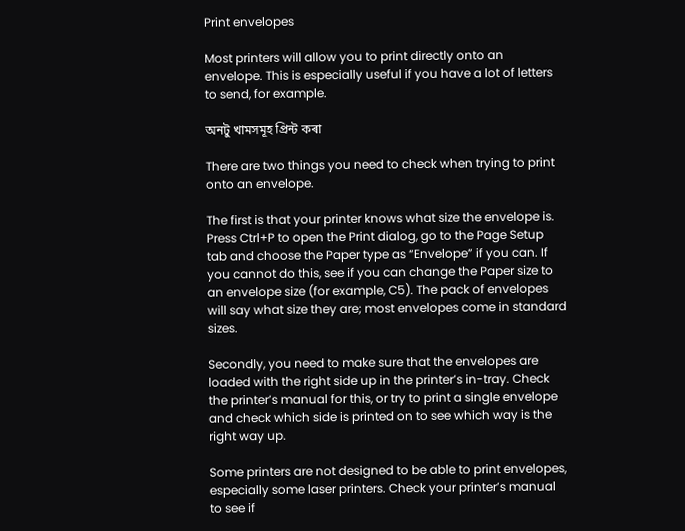Print envelopes

Most printers will allow you to print directly onto an envelope. This is especially useful if you have a lot of letters to send, for example.

অনটু খামসমূহ প্ৰিন্ট কৰা

There are two things you need to check when trying to print onto an envelope.

The first is that your printer knows what size the envelope is. Press Ctrl+P to open the Print dialog, go to the Page Setup tab and choose the Paper type as “Envelope” if you can. If you cannot do this, see if you can change the Paper size to an envelope size (for example, C5). The pack of envelopes will say what size they are; most envelopes come in standard sizes.

Secondly, you need to make sure that the envelopes are loaded with the right side up in the printer’s in-tray. Check the printer’s manual for this, or try to print a single envelope and check which side is printed on to see which way is the right way up.

Some printers are not designed to be able to print envelopes, especially some laser printers. Check your printer’s manual to see if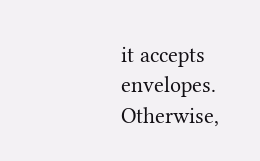it accepts envelopes. Otherwise,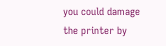you could damage the printer by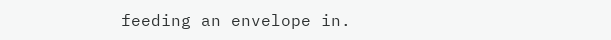feeding an envelope in.